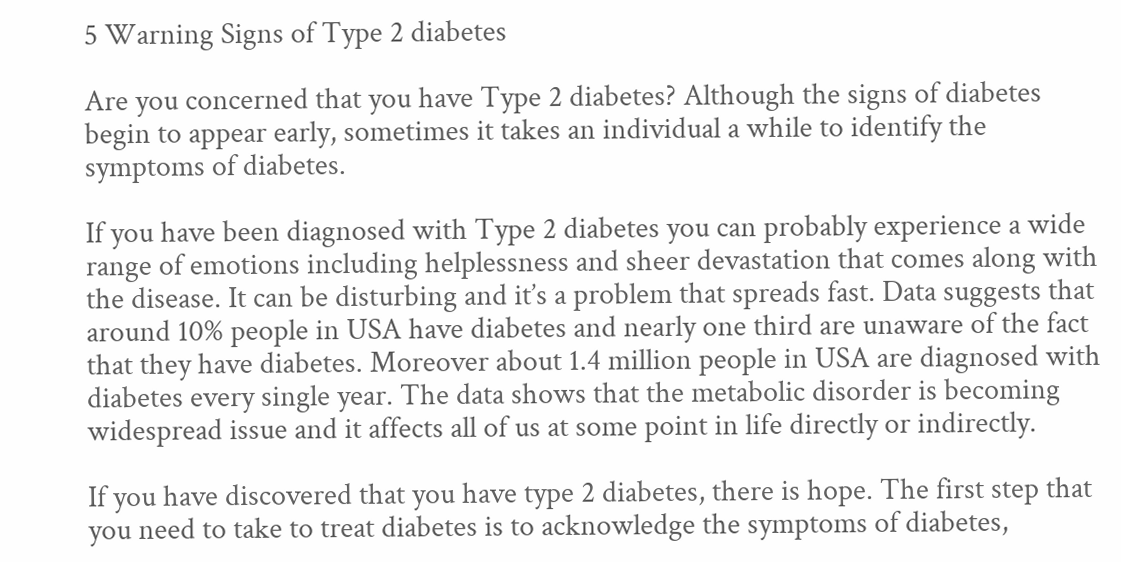5 Warning Signs of Type 2 diabetes

Are you concerned that you have Type 2 diabetes? Although the signs of diabetes begin to appear early, sometimes it takes an individual a while to identify the symptoms of diabetes.

If you have been diagnosed with Type 2 diabetes you can probably experience a wide range of emotions including helplessness and sheer devastation that comes along with the disease. It can be disturbing and it’s a problem that spreads fast. Data suggests that around 10% people in USA have diabetes and nearly one third are unaware of the fact that they have diabetes. Moreover about 1.4 million people in USA are diagnosed with diabetes every single year. The data shows that the metabolic disorder is becoming widespread issue and it affects all of us at some point in life directly or indirectly.

If you have discovered that you have type 2 diabetes, there is hope. The first step that you need to take to treat diabetes is to acknowledge the symptoms of diabetes,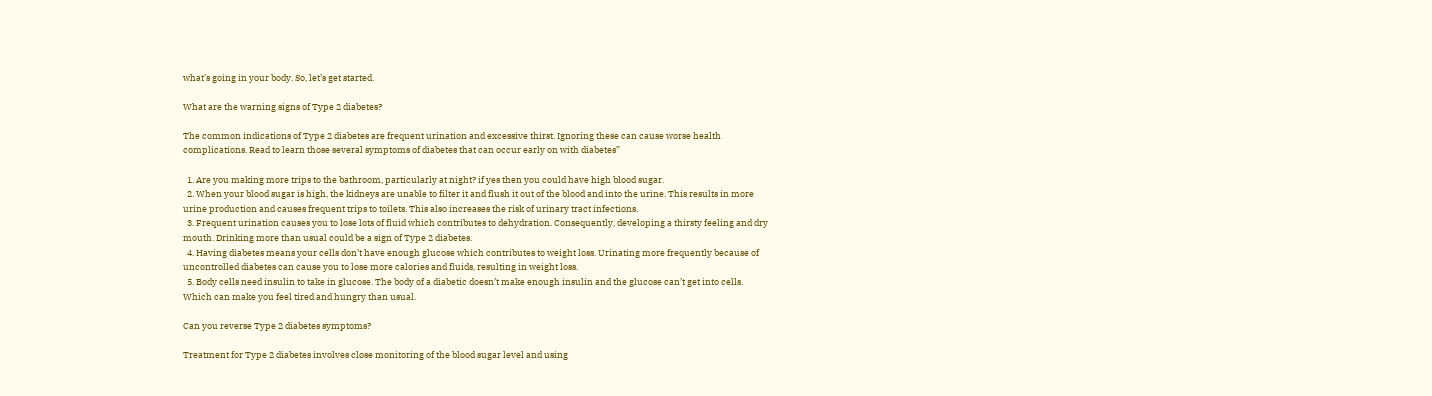what’s going in your body. So, let’s get started.

What are the warning signs of Type 2 diabetes?

The common indications of Type 2 diabetes are frequent urination and excessive thirst. Ignoring these can cause worse health complications. Read to learn those several symptoms of diabetes that can occur early on with diabetes”

  1. Are you making more trips to the bathroom, particularly at night? if yes then you could have high blood sugar.
  2. When your blood sugar is high, the kidneys are unable to filter it and flush it out of the blood and into the urine. This results in more urine production and causes frequent trips to toilets. This also increases the risk of urinary tract infections.
  3. Frequent urination causes you to lose lots of fluid which contributes to dehydration. Consequently, developing a thirsty feeling and dry mouth. Drinking more than usual could be a sign of Type 2 diabetes.
  4. Having diabetes means your cells don’t have enough glucose which contributes to weight loss. Urinating more frequently because of uncontrolled diabetes can cause you to lose more calories and fluids, resulting in weight loss.
  5. Body cells need insulin to take in glucose. The body of a diabetic doesn’t make enough insulin and the glucose can’t get into cells. Which can make you feel tired and hungry than usual.

Can you reverse Type 2 diabetes symptoms?

Treatment for Type 2 diabetes involves close monitoring of the blood sugar level and using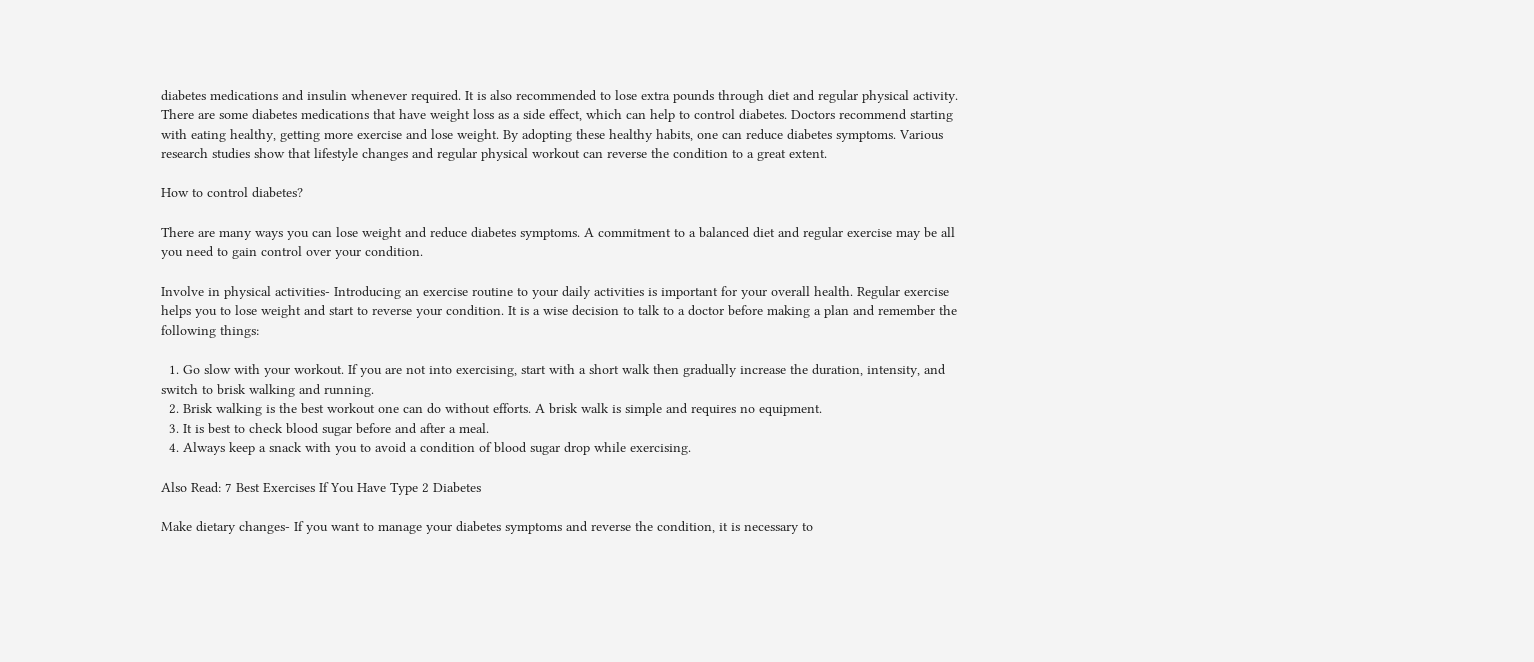diabetes medications and insulin whenever required. It is also recommended to lose extra pounds through diet and regular physical activity. There are some diabetes medications that have weight loss as a side effect, which can help to control diabetes. Doctors recommend starting with eating healthy, getting more exercise and lose weight. By adopting these healthy habits, one can reduce diabetes symptoms. Various research studies show that lifestyle changes and regular physical workout can reverse the condition to a great extent.

How to control diabetes?

There are many ways you can lose weight and reduce diabetes symptoms. A commitment to a balanced diet and regular exercise may be all you need to gain control over your condition.

Involve in physical activities- Introducing an exercise routine to your daily activities is important for your overall health. Regular exercise helps you to lose weight and start to reverse your condition. It is a wise decision to talk to a doctor before making a plan and remember the following things:

  1. Go slow with your workout. If you are not into exercising, start with a short walk then gradually increase the duration, intensity, and switch to brisk walking and running.
  2. Brisk walking is the best workout one can do without efforts. A brisk walk is simple and requires no equipment.
  3. It is best to check blood sugar before and after a meal.
  4. Always keep a snack with you to avoid a condition of blood sugar drop while exercising.

Also Read: 7 Best Exercises If You Have Type 2 Diabetes

Make dietary changes- If you want to manage your diabetes symptoms and reverse the condition, it is necessary to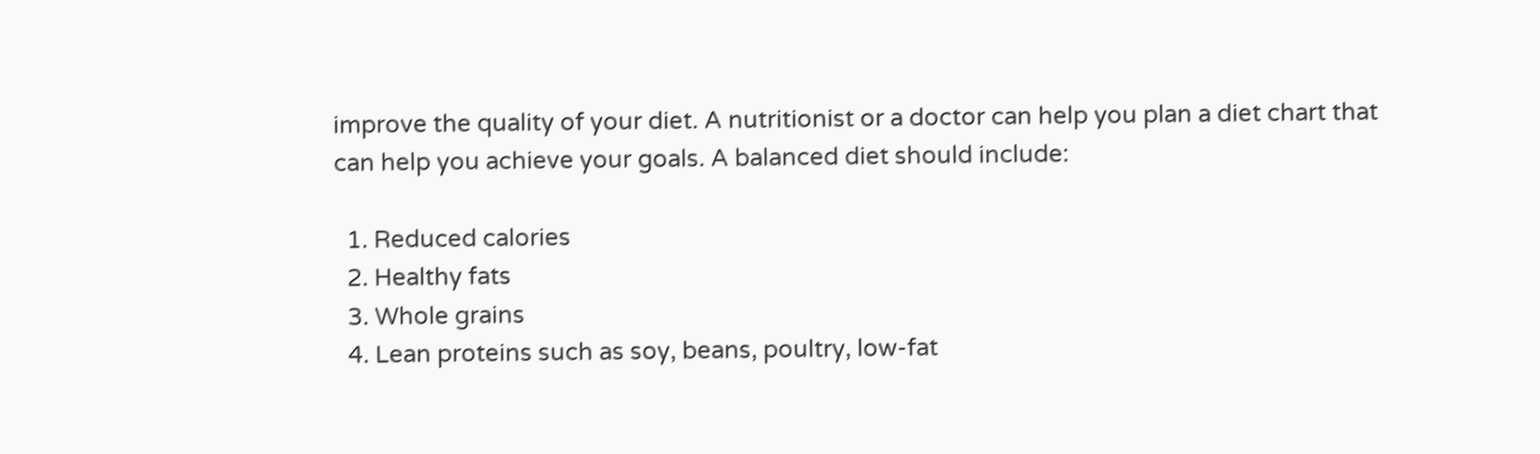improve the quality of your diet. A nutritionist or a doctor can help you plan a diet chart that can help you achieve your goals. A balanced diet should include:

  1. Reduced calories
  2. Healthy fats
  3. Whole grains
  4. Lean proteins such as soy, beans, poultry, low-fat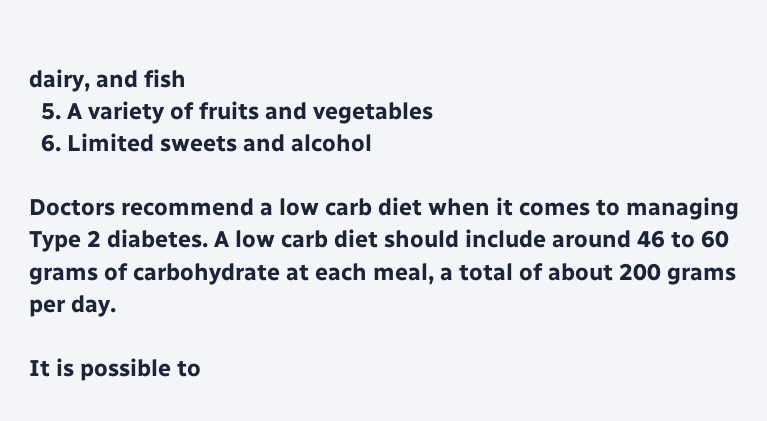dairy, and fish
  5. A variety of fruits and vegetables
  6. Limited sweets and alcohol

Doctors recommend a low carb diet when it comes to managing Type 2 diabetes. A low carb diet should include around 46 to 60 grams of carbohydrate at each meal, a total of about 200 grams per day.

It is possible to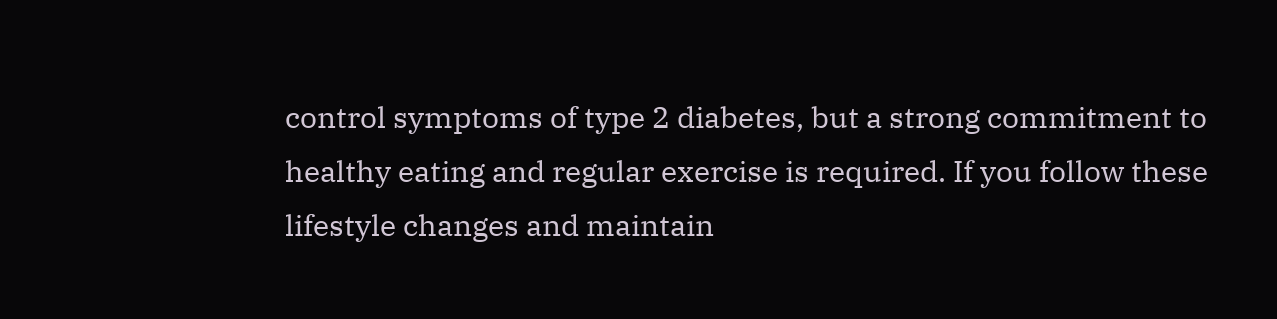control symptoms of type 2 diabetes, but a strong commitment to healthy eating and regular exercise is required. If you follow these lifestyle changes and maintain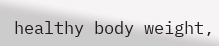healthy body weight,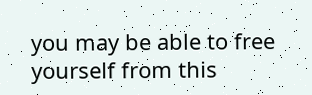you may be able to free yourself from this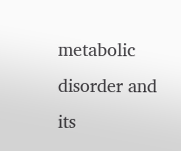metabolic disorder and its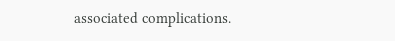associated complications.